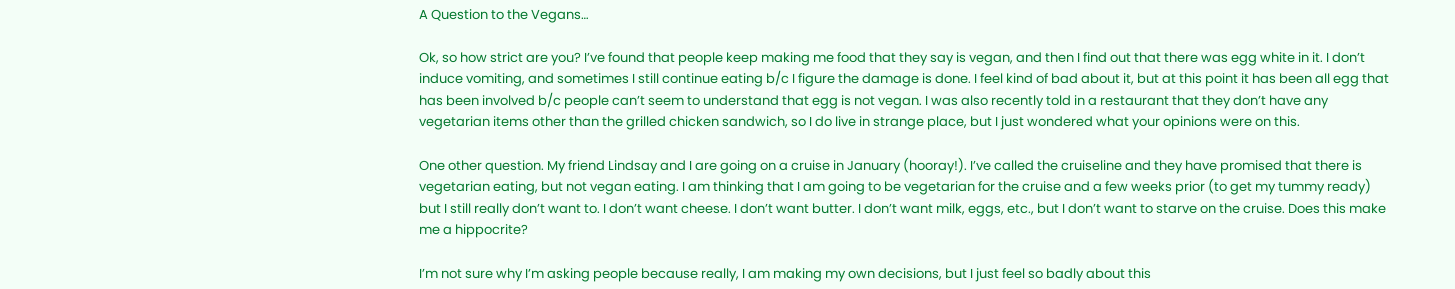A Question to the Vegans…

Ok, so how strict are you? I’ve found that people keep making me food that they say is vegan, and then I find out that there was egg white in it. I don’t induce vomiting, and sometimes I still continue eating b/c I figure the damage is done. I feel kind of bad about it, but at this point it has been all egg that has been involved b/c people can’t seem to understand that egg is not vegan. I was also recently told in a restaurant that they don’t have any vegetarian items other than the grilled chicken sandwich, so I do live in strange place, but I just wondered what your opinions were on this.

One other question. My friend Lindsay and I are going on a cruise in January (hooray!). I’ve called the cruiseline and they have promised that there is vegetarian eating, but not vegan eating. I am thinking that I am going to be vegetarian for the cruise and a few weeks prior (to get my tummy ready) but I still really don’t want to. I don’t want cheese. I don’t want butter. I don’t want milk, eggs, etc., but I don’t want to starve on the cruise. Does this make me a hippocrite?

I’m not sure why I’m asking people because really, I am making my own decisions, but I just feel so badly about this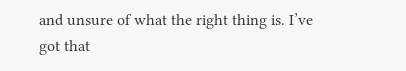and unsure of what the right thing is. I’ve got that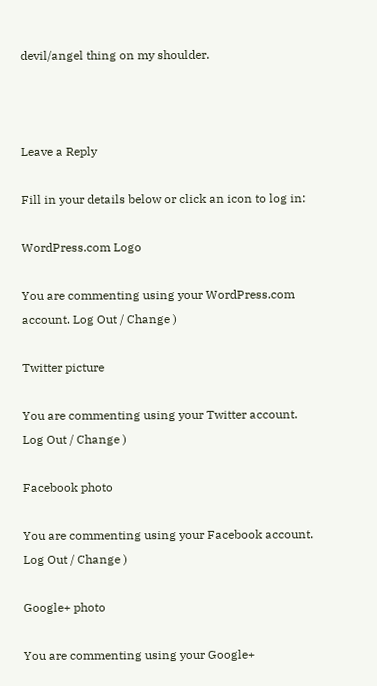devil/angel thing on my shoulder.



Leave a Reply

Fill in your details below or click an icon to log in:

WordPress.com Logo

You are commenting using your WordPress.com account. Log Out / Change )

Twitter picture

You are commenting using your Twitter account. Log Out / Change )

Facebook photo

You are commenting using your Facebook account. Log Out / Change )

Google+ photo

You are commenting using your Google+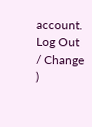account. Log Out / Change )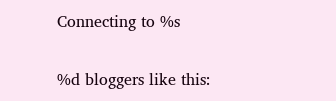Connecting to %s

%d bloggers like this: